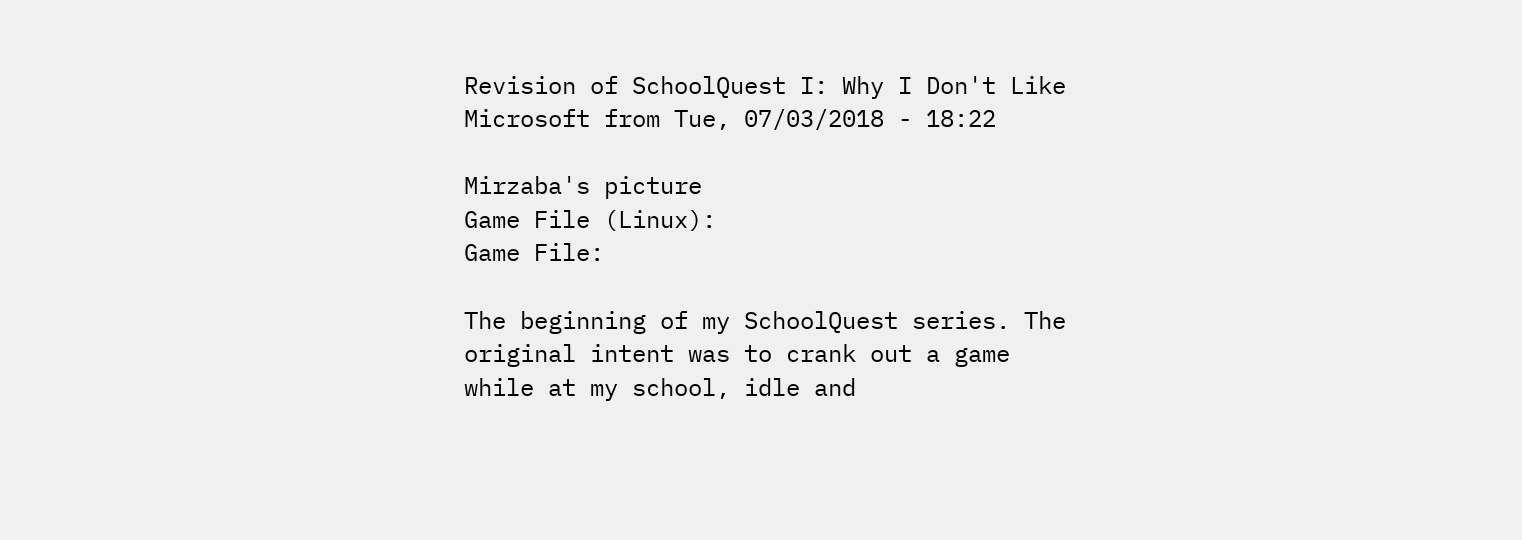Revision of SchoolQuest I: Why I Don't Like Microsoft from Tue, 07/03/2018 - 18:22

Mirzaba's picture
Game File (Linux):
Game File:

The beginning of my SchoolQuest series. The original intent was to crank out a game while at my school, idle and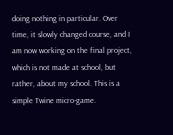doing nothing in particular. Over time, it slowly changed course, and I am now working on the final project, which is not made at school, but rather, about my school. This is a simple Twine micro-game.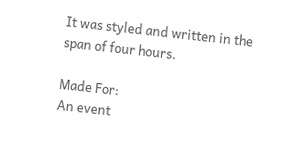It was styled and written in the span of four hours.

Made For:
An event